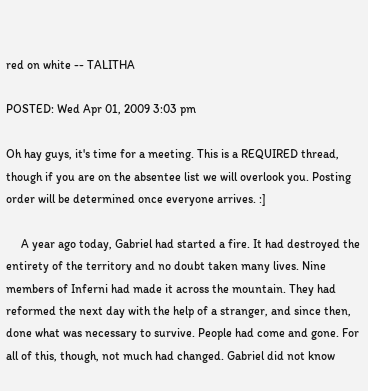red on white -- TALITHA

POSTED: Wed Apr 01, 2009 3:03 pm

Oh hay guys, it's time for a meeting. This is a REQUIRED thread, though if you are on the absentee list we will overlook you. Posting order will be determined once everyone arrives. :]

     A year ago today, Gabriel had started a fire. It had destroyed the entirety of the territory and no doubt taken many lives. Nine members of Inferni had made it across the mountain. They had reformed the next day with the help of a stranger, and since then, done what was necessary to survive. People had come and gone. For all of this, though, not much had changed. Gabriel did not know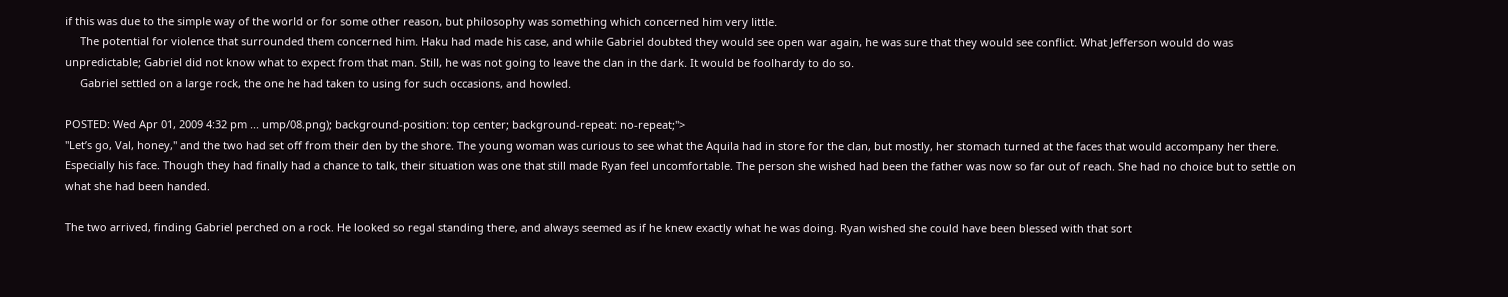if this was due to the simple way of the world or for some other reason, but philosophy was something which concerned him very little.
     The potential for violence that surrounded them concerned him. Haku had made his case, and while Gabriel doubted they would see open war again, he was sure that they would see conflict. What Jefferson would do was unpredictable; Gabriel did not know what to expect from that man. Still, he was not going to leave the clan in the dark. It would be foolhardy to do so.
     Gabriel settled on a large rock, the one he had taken to using for such occasions, and howled.

POSTED: Wed Apr 01, 2009 4:32 pm ... ump/08.png); background-position: top center; background-repeat: no-repeat;">
"Let’s go, Val, honey," and the two had set off from their den by the shore. The young woman was curious to see what the Aquila had in store for the clan, but mostly, her stomach turned at the faces that would accompany her there. Especially his face. Though they had finally had a chance to talk, their situation was one that still made Ryan feel uncomfortable. The person she wished had been the father was now so far out of reach. She had no choice but to settle on what she had been handed.

The two arrived, finding Gabriel perched on a rock. He looked so regal standing there, and always seemed as if he knew exactly what he was doing. Ryan wished she could have been blessed with that sort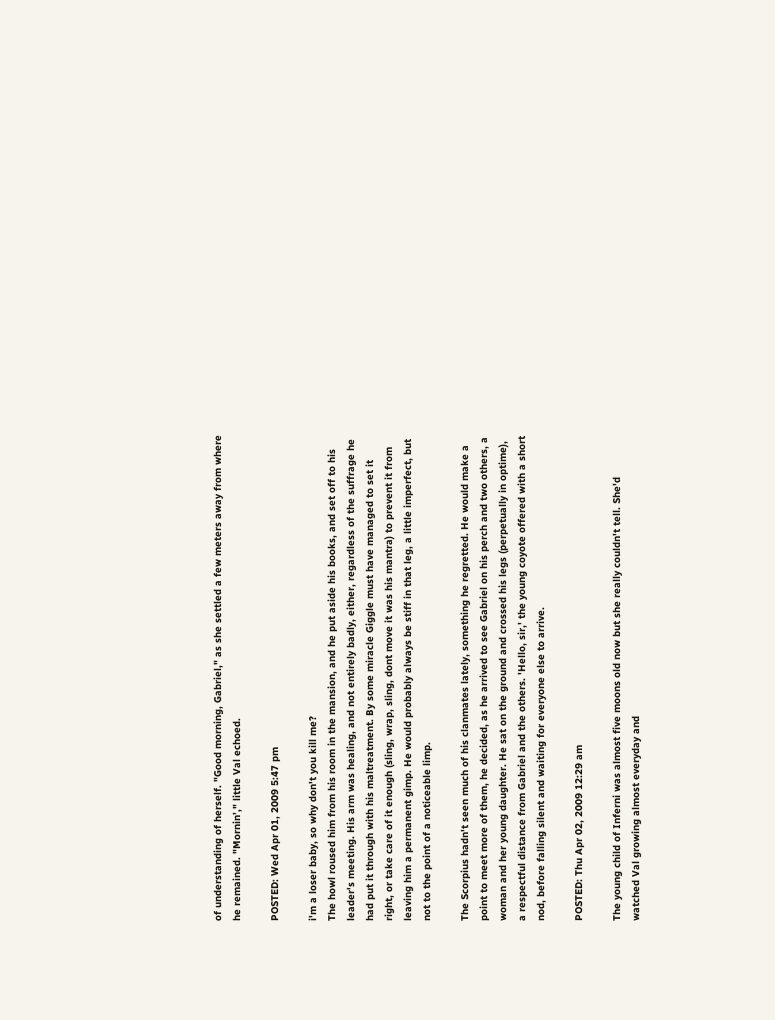of understanding of herself. "Good morning, Gabriel," as she settled a few meters away from where he remained. "Mornin’," little Val echoed.

POSTED: Wed Apr 01, 2009 5:47 pm

i'm a loser baby, so why don't you kill me?
The howl roused him from his room in the mansion, and he put aside his books, and set off to his leader's meeting. His arm was healing, and not entirely badly, either, regardless of the suffrage he had put it through with his maltreatment. By some miracle Giggle must have managed to set it right, or take care of it enough (sling, wrap, sling, dont move it was his mantra) to prevent it from leaving him a permanent gimp. He would probably always be stiff in that leg, a little imperfect, but not to the point of a noticeable limp.

The Scorpius hadn't seen much of his clanmates lately, something he regretted. He would make a point to meet more of them, he decided, as he arrived to see Gabriel on his perch and two others, a woman and her young daughter. He sat on the ground and crossed his legs (perpetually in optime), a respectful distance from Gabriel and the others. 'Hello, sir,' the young coyote offered with a short nod, before falling silent and waiting for everyone else to arrive.

POSTED: Thu Apr 02, 2009 12:29 am

The young child of Inferni was almost five moons old now but she really couldn't tell. She'd watched Val growing almost everyday and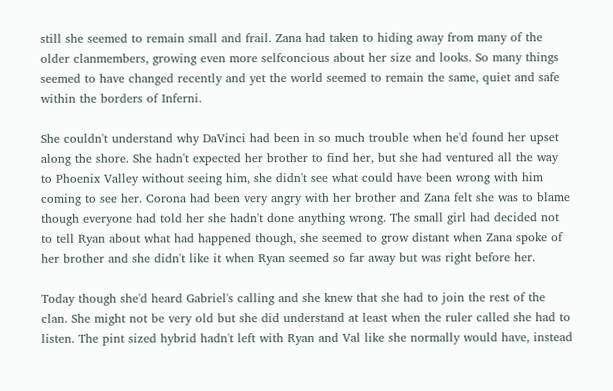still she seemed to remain small and frail. Zana had taken to hiding away from many of the older clanmembers, growing even more selfconcious about her size and looks. So many things seemed to have changed recently and yet the world seemed to remain the same, quiet and safe within the borders of Inferni.

She couldn't understand why DaVinci had been in so much trouble when he'd found her upset along the shore. She hadn't expected her brother to find her, but she had ventured all the way to Phoenix Valley without seeing him, she didn't see what could have been wrong with him coming to see her. Corona had been very angry with her brother and Zana felt she was to blame though everyone had told her she hadn't done anything wrong. The small girl had decided not to tell Ryan about what had happened though, she seemed to grow distant when Zana spoke of her brother and she didn't like it when Ryan seemed so far away but was right before her.

Today though she'd heard Gabriel's calling and she knew that she had to join the rest of the clan. She might not be very old but she did understand at least when the ruler called she had to listen. The pint sized hybrid hadn't left with Ryan and Val like she normally would have, instead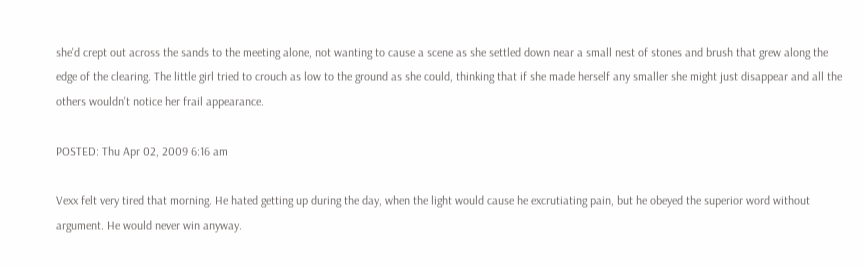she'd crept out across the sands to the meeting alone, not wanting to cause a scene as she settled down near a small nest of stones and brush that grew along the edge of the clearing. The little girl tried to crouch as low to the ground as she could, thinking that if she made herself any smaller she might just disappear and all the others wouldn't notice her frail appearance.

POSTED: Thu Apr 02, 2009 6:16 am

Vexx felt very tired that morning. He hated getting up during the day, when the light would cause he excrutiating pain, but he obeyed the superior word without argument. He would never win anyway.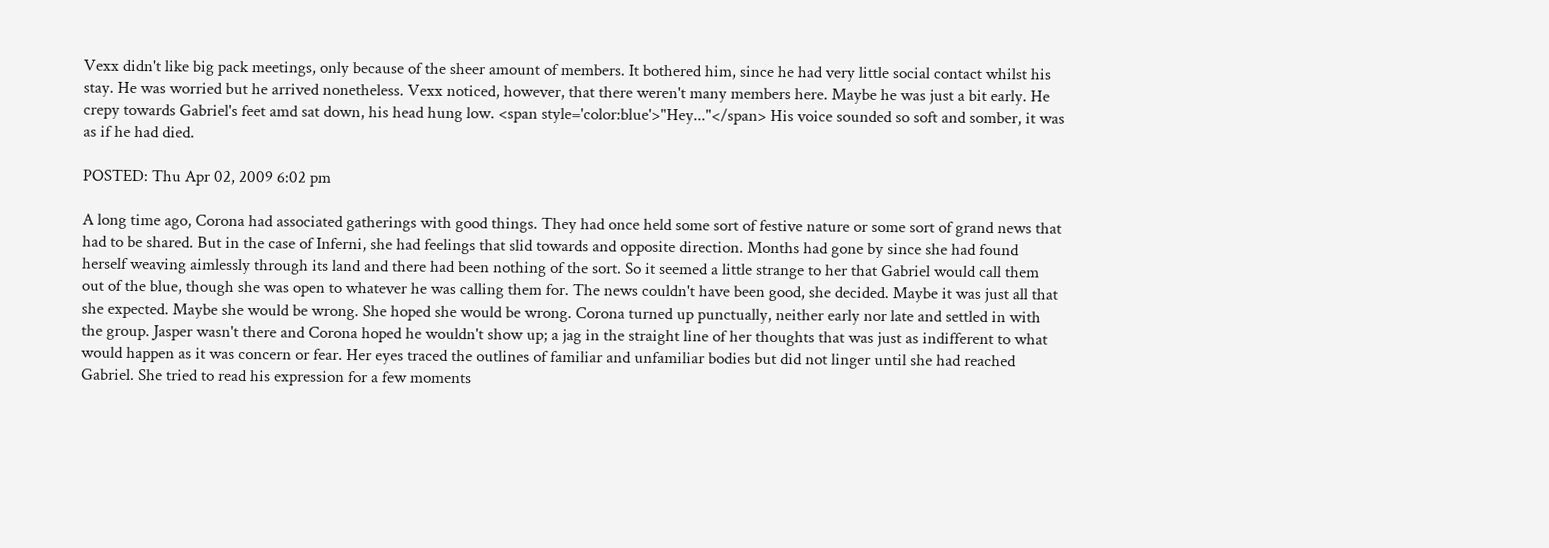Vexx didn't like big pack meetings, only because of the sheer amount of members. It bothered him, since he had very little social contact whilst his stay. He was worried but he arrived nonetheless. Vexx noticed, however, that there weren't many members here. Maybe he was just a bit early. He crepy towards Gabriel's feet amd sat down, his head hung low. <span style='color:blue'>"Hey..."</span> His voice sounded so soft and somber, it was as if he had died.

POSTED: Thu Apr 02, 2009 6:02 pm

A long time ago, Corona had associated gatherings with good things. They had once held some sort of festive nature or some sort of grand news that had to be shared. But in the case of Inferni, she had feelings that slid towards and opposite direction. Months had gone by since she had found herself weaving aimlessly through its land and there had been nothing of the sort. So it seemed a little strange to her that Gabriel would call them out of the blue, though she was open to whatever he was calling them for. The news couldn't have been good, she decided. Maybe it was just all that she expected. Maybe she would be wrong. She hoped she would be wrong. Corona turned up punctually, neither early nor late and settled in with the group. Jasper wasn't there and Corona hoped he wouldn't show up; a jag in the straight line of her thoughts that was just as indifferent to what would happen as it was concern or fear. Her eyes traced the outlines of familiar and unfamiliar bodies but did not linger until she had reached Gabriel. She tried to read his expression for a few moments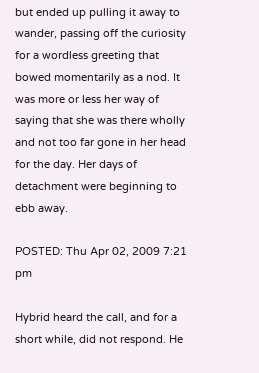but ended up pulling it away to wander, passing off the curiosity for a wordless greeting that bowed momentarily as a nod. It was more or less her way of saying that she was there wholly and not too far gone in her head for the day. Her days of detachment were beginning to ebb away.

POSTED: Thu Apr 02, 2009 7:21 pm

Hybrid heard the call, and for a short while, did not respond. He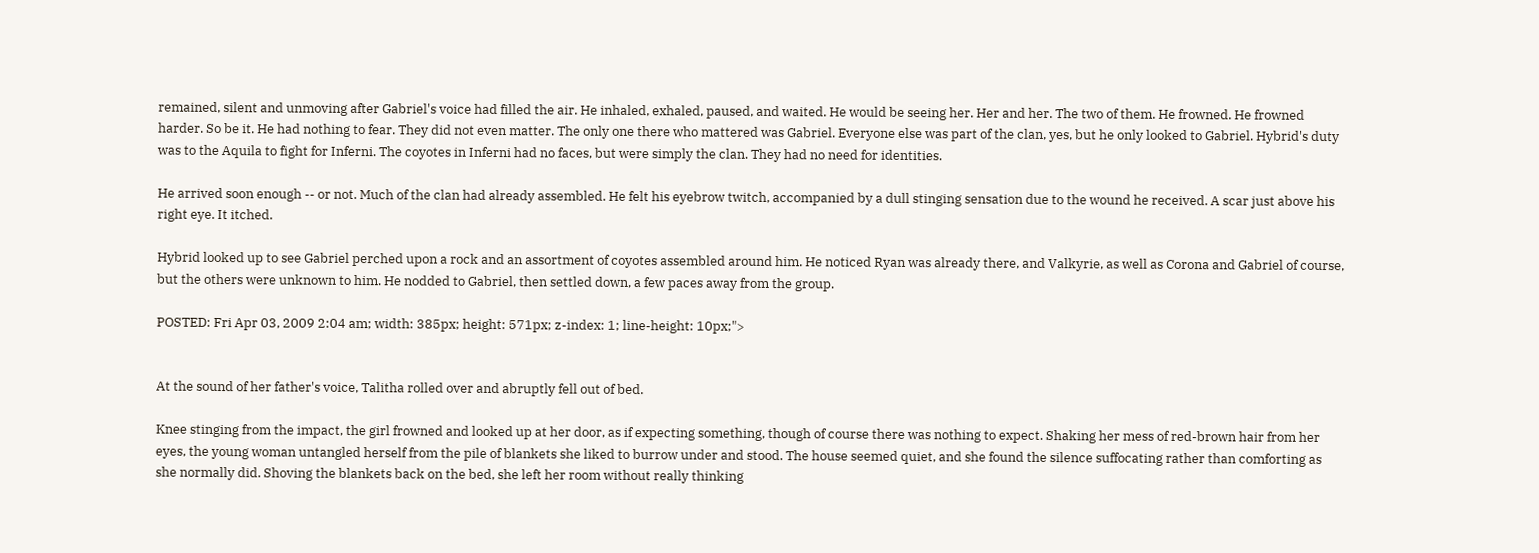remained, silent and unmoving after Gabriel's voice had filled the air. He inhaled, exhaled, paused, and waited. He would be seeing her. Her and her. The two of them. He frowned. He frowned harder. So be it. He had nothing to fear. They did not even matter. The only one there who mattered was Gabriel. Everyone else was part of the clan, yes, but he only looked to Gabriel. Hybrid's duty was to the Aquila to fight for Inferni. The coyotes in Inferni had no faces, but were simply the clan. They had no need for identities.

He arrived soon enough -- or not. Much of the clan had already assembled. He felt his eyebrow twitch, accompanied by a dull stinging sensation due to the wound he received. A scar just above his right eye. It itched.

Hybrid looked up to see Gabriel perched upon a rock and an assortment of coyotes assembled around him. He noticed Ryan was already there, and Valkyrie, as well as Corona and Gabriel of course, but the others were unknown to him. He nodded to Gabriel, then settled down, a few paces away from the group.

POSTED: Fri Apr 03, 2009 2:04 am; width: 385px; height: 571px; z-index: 1; line-height: 10px;">


At the sound of her father's voice, Talitha rolled over and abruptly fell out of bed.

Knee stinging from the impact, the girl frowned and looked up at her door, as if expecting something, though of course there was nothing to expect. Shaking her mess of red-brown hair from her eyes, the young woman untangled herself from the pile of blankets she liked to burrow under and stood. The house seemed quiet, and she found the silence suffocating rather than comforting as she normally did. Shoving the blankets back on the bed, she left her room without really thinking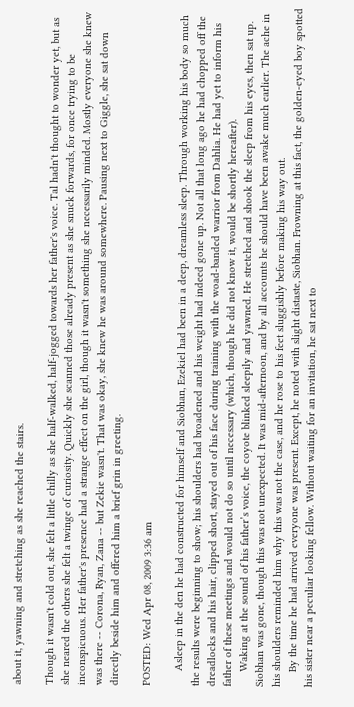about it, yawning and stretching as she reached the stairs.

Though it wasn't cold out, she felt a little chilly as she half-walked, half-jogged towards her father's voice. Tal hadn't thought to wonder yet, but as she neared the others she felt a twinge of curiosity. Quickly she scanned those already present as she snuck forwards, for once trying to be inconspicuous. Her father's presence had a strange effect on the girl, though it wasn't something she necessarily minded. Mostly everyone she knew was there -- Corona, Ryan, Zana -- but Zekie wasn't. That was okay, she knew he was around somewhere. Pausing next to Giggle, she sat down directly beside him and offered him a brief grin in greeting.

POSTED: Wed Apr 08, 2009 3:36 am

     Asleep in the den he had constructed for himself and Siobhan, Ezekiel had been in a deep, dreamless sleep. Through working his body so much the results were beginning to show; his shoulders had broadened and his weight had indeed gone up. Not all that long ago he had chopped off the dreadlocks and his hair, clipped short, stayed out of his face during training with the woad-banded warrior from Dahlia. He had yet to inform his father of these meetings and would not do so until necessary (which, though he did not know it, would be shortly hereafter).
     Waking at the sound of his father’s voice, the coyote blinked sleepily and yawned. He stretched and shook the sleep from his eyes, then sat up. Siobhan was gone, though this was not unexpected. It was mid-afternoon, and by all accounts he should have been awake much earlier. The ache in his shoulders reminded him why this was not the case, and he rose to his feet sluggishly before making his way out.
     By the time he had arrived everyone was present. Except, he noted with slight distaste, Siobhan. Frowning at this fact, the golden-eyed boy spotted his sister near a peculiar looking fellow. Without waiting for an invitation, he sat next to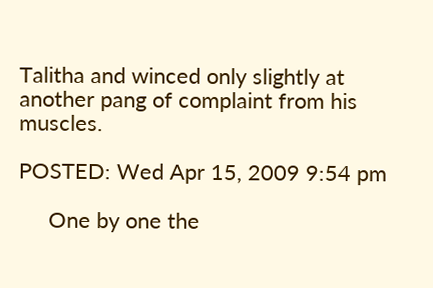Talitha and winced only slightly at another pang of complaint from his muscles.

POSTED: Wed Apr 15, 2009 9:54 pm

     One by one the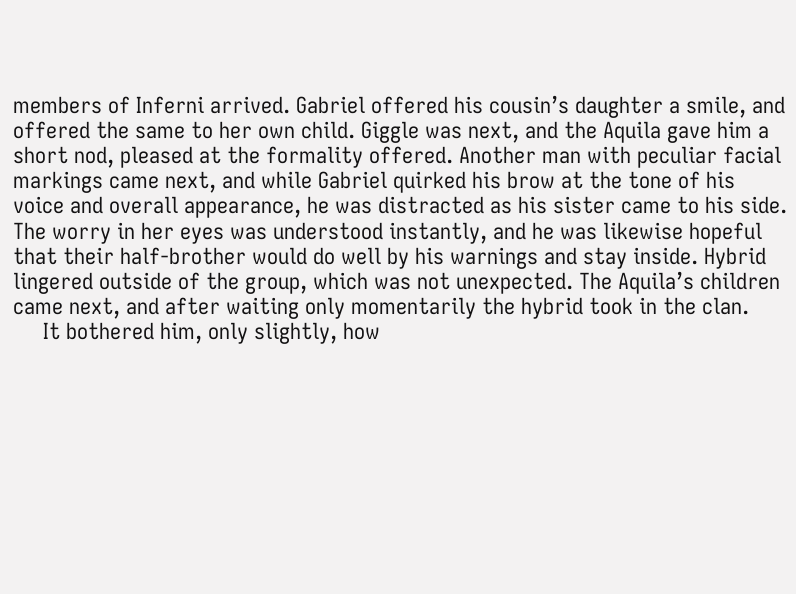members of Inferni arrived. Gabriel offered his cousin’s daughter a smile, and offered the same to her own child. Giggle was next, and the Aquila gave him a short nod, pleased at the formality offered. Another man with peculiar facial markings came next, and while Gabriel quirked his brow at the tone of his voice and overall appearance, he was distracted as his sister came to his side. The worry in her eyes was understood instantly, and he was likewise hopeful that their half-brother would do well by his warnings and stay inside. Hybrid lingered outside of the group, which was not unexpected. The Aquila’s children came next, and after waiting only momentarily the hybrid took in the clan.
     It bothered him, only slightly, how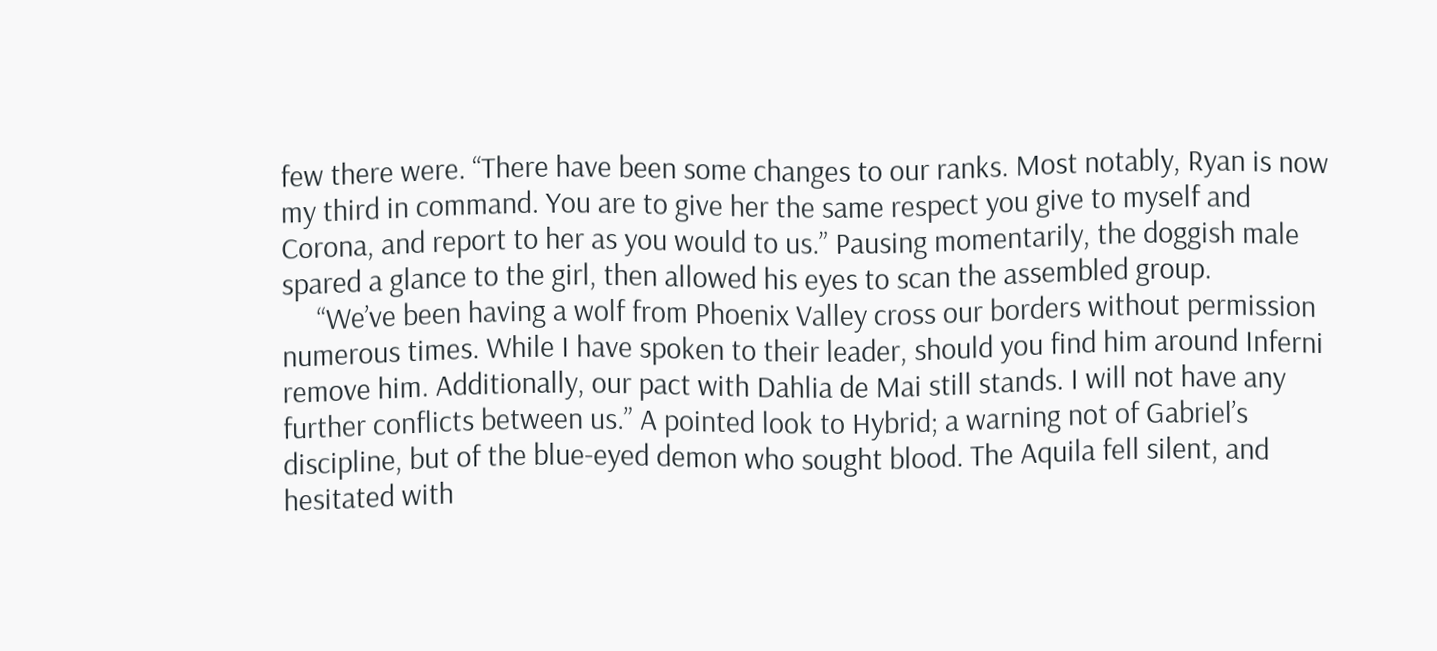few there were. “There have been some changes to our ranks. Most notably, Ryan is now my third in command. You are to give her the same respect you give to myself and Corona, and report to her as you would to us.” Pausing momentarily, the doggish male spared a glance to the girl, then allowed his eyes to scan the assembled group.
     “We’ve been having a wolf from Phoenix Valley cross our borders without permission numerous times. While I have spoken to their leader, should you find him around Inferni remove him. Additionally, our pact with Dahlia de Mai still stands. I will not have any further conflicts between us.” A pointed look to Hybrid; a warning not of Gabriel’s discipline, but of the blue-eyed demon who sought blood. The Aquila fell silent, and hesitated with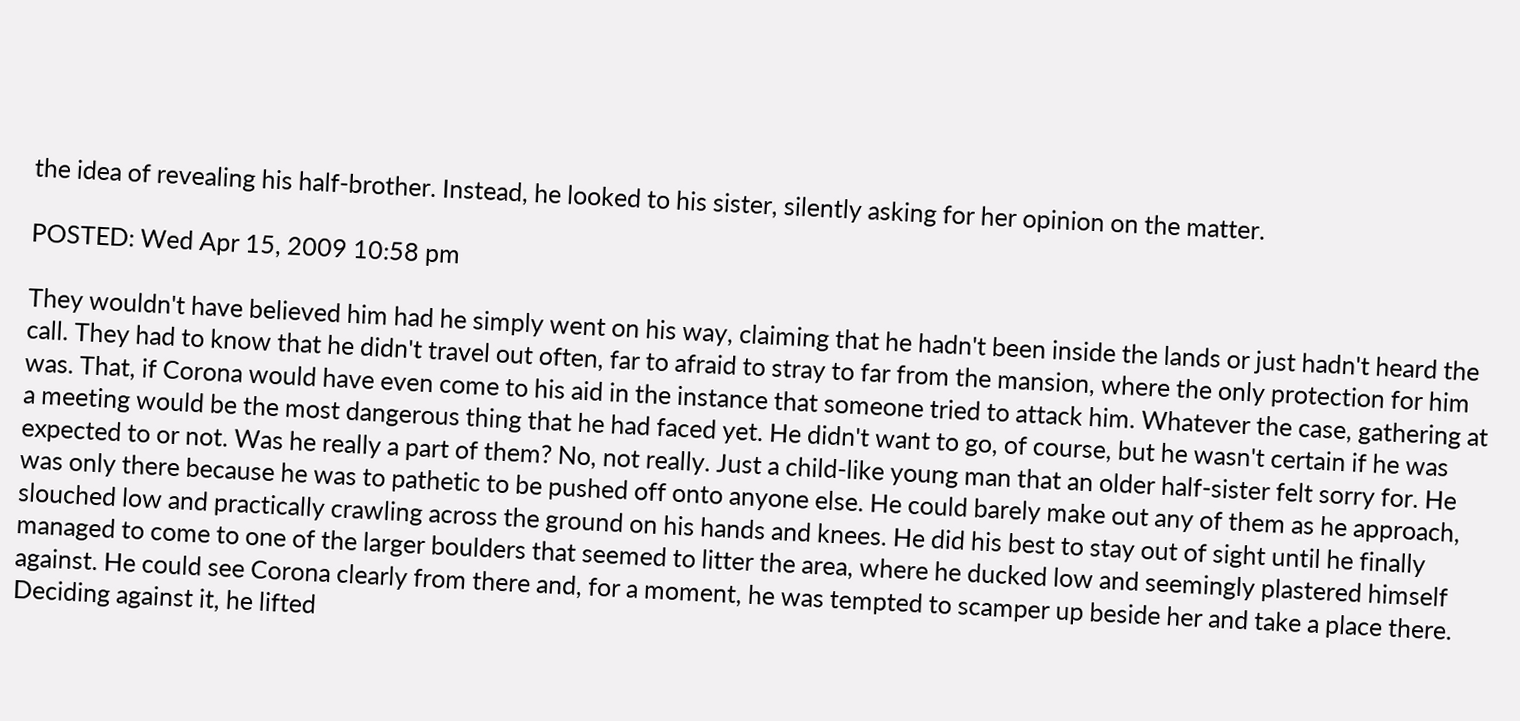the idea of revealing his half-brother. Instead, he looked to his sister, silently asking for her opinion on the matter.

POSTED: Wed Apr 15, 2009 10:58 pm

They wouldn't have believed him had he simply went on his way, claiming that he hadn't been inside the lands or just hadn't heard the call. They had to know that he didn't travel out often, far to afraid to stray to far from the mansion, where the only protection for him was. That, if Corona would have even come to his aid in the instance that someone tried to attack him. Whatever the case, gathering at a meeting would be the most dangerous thing that he had faced yet. He didn't want to go, of course, but he wasn't certain if he was expected to or not. Was he really a part of them? No, not really. Just a child-like young man that an older half-sister felt sorry for. He was only there because he was to pathetic to be pushed off onto anyone else. He could barely make out any of them as he approach, slouched low and practically crawling across the ground on his hands and knees. He did his best to stay out of sight until he finally managed to come to one of the larger boulders that seemed to litter the area, where he ducked low and seemingly plastered himself against. He could see Corona clearly from there and, for a moment, he was tempted to scamper up beside her and take a place there. Deciding against it, he lifted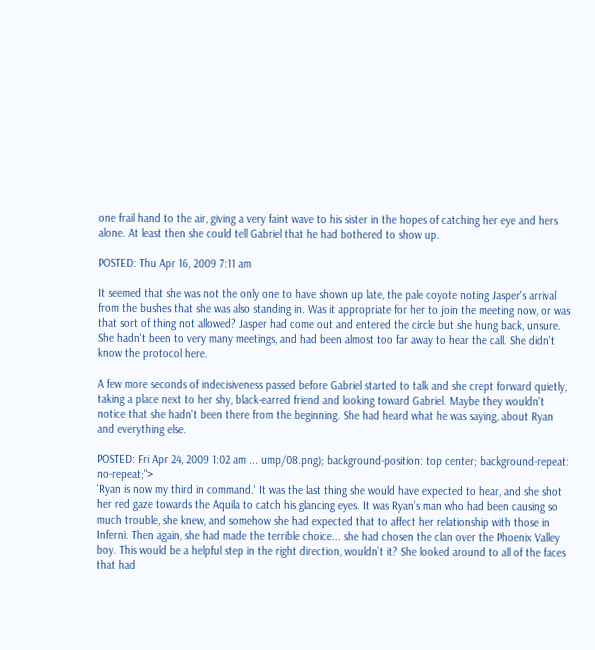one frail hand to the air, giving a very faint wave to his sister in the hopes of catching her eye and hers alone. At least then she could tell Gabriel that he had bothered to show up.

POSTED: Thu Apr 16, 2009 7:11 am

It seemed that she was not the only one to have shown up late, the pale coyote noting Jasper's arrival from the bushes that she was also standing in. Was it appropriate for her to join the meeting now, or was that sort of thing not allowed? Jasper had come out and entered the circle but she hung back, unsure. She hadn't been to very many meetings, and had been almost too far away to hear the call. She didn't know the protocol here.

A few more seconds of indecisiveness passed before Gabriel started to talk and she crept forward quietly, taking a place next to her shy, black-earred friend and looking toward Gabriel. Maybe they wouldn't notice that she hadn't been there from the beginning. She had heard what he was saying, about Ryan and everything else.

POSTED: Fri Apr 24, 2009 1:02 am ... ump/08.png); background-position: top center; background-repeat: no-repeat;">
'Ryan is now my third in command.' It was the last thing she would have expected to hear, and she shot her red gaze towards the Aquila to catch his glancing eyes. It was Ryan’s man who had been causing so much trouble, she knew, and somehow she had expected that to affect her relationship with those in Inferni. Then again, she had made the terrible choice... she had chosen the clan over the Phoenix Valley boy. This would be a helpful step in the right direction, wouldn’t it? She looked around to all of the faces that had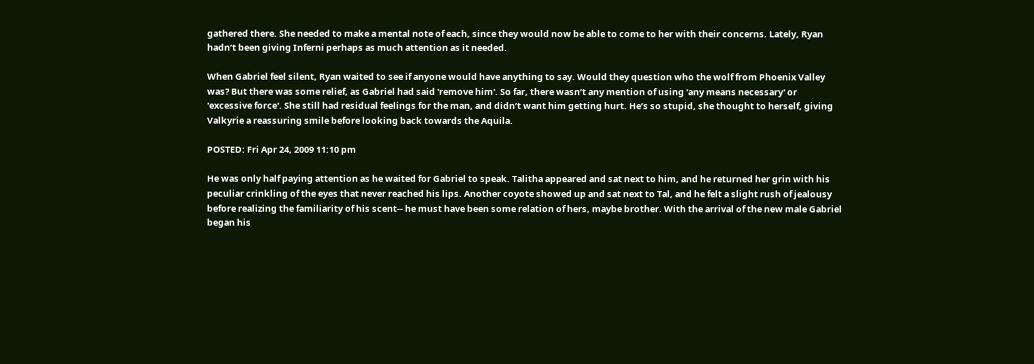gathered there. She needed to make a mental note of each, since they would now be able to come to her with their concerns. Lately, Ryan hadn’t been giving Inferni perhaps as much attention as it needed.

When Gabriel feel silent, Ryan waited to see if anyone would have anything to say. Would they question who the wolf from Phoenix Valley was? But there was some relief, as Gabriel had said 'remove him'. So far, there wasn’t any mention of using 'any means necessary' or 'excessive force'. She still had residual feelings for the man, and didn’t want him getting hurt. He’s so stupid, she thought to herself, giving Valkyrie a reassuring smile before looking back towards the Aquila.

POSTED: Fri Apr 24, 2009 11:10 pm

He was only half paying attention as he waited for Gabriel to speak. Talitha appeared and sat next to him, and he returned her grin with his peculiar crinkling of the eyes that never reached his lips. Another coyote showed up and sat next to Tal, and he felt a slight rush of jealousy before realizing the familiarity of his scent-- he must have been some relation of hers, maybe brother. With the arrival of the new male Gabriel began his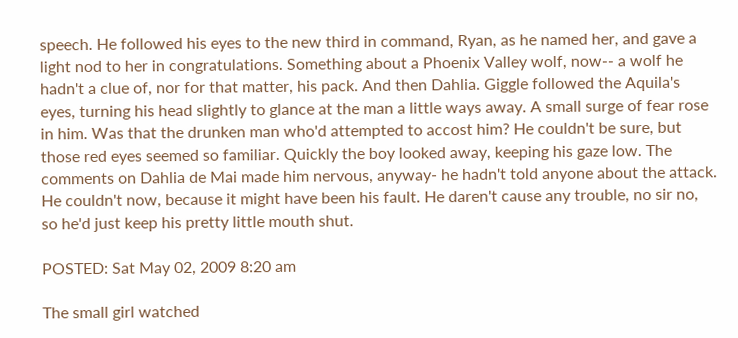speech. He followed his eyes to the new third in command, Ryan, as he named her, and gave a light nod to her in congratulations. Something about a Phoenix Valley wolf, now-- a wolf he hadn't a clue of, nor for that matter, his pack. And then Dahlia. Giggle followed the Aquila's eyes, turning his head slightly to glance at the man a little ways away. A small surge of fear rose in him. Was that the drunken man who'd attempted to accost him? He couldn't be sure, but those red eyes seemed so familiar. Quickly the boy looked away, keeping his gaze low. The comments on Dahlia de Mai made him nervous, anyway- he hadn't told anyone about the attack. He couldn't now, because it might have been his fault. He daren't cause any trouble, no sir no, so he'd just keep his pretty little mouth shut.

POSTED: Sat May 02, 2009 8:20 am

The small girl watched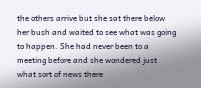the others arrive but she sat there below her bush and waited to see what was going to happen. She had never been to a meeting before and she wondered just what sort of news there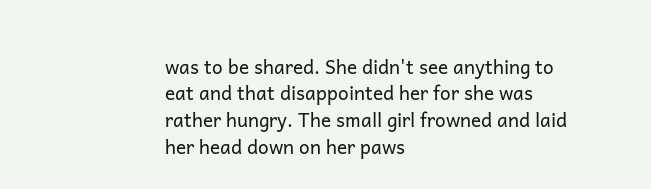was to be shared. She didn't see anything to eat and that disappointed her for she was rather hungry. The small girl frowned and laid her head down on her paws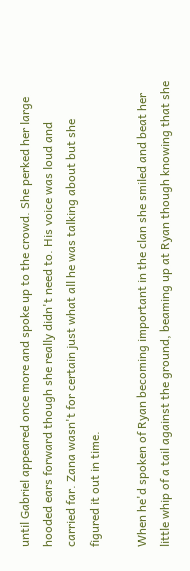until Gabriel appeared once more and spoke up to the crowd. She perked her large hooded ears forward though she really didn't need to. His voice was loud and carried far. Zana wasn't for certain just what all he was talking about but she figured it out in time.

When he'd spoken of Ryan becoming important in the clan she smiled and beat her little whip of a tail against the ground, beaming up at Ryan though knowing that she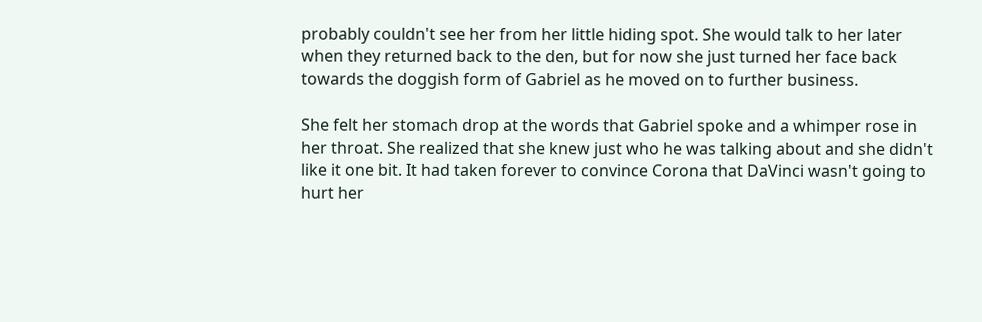probably couldn't see her from her little hiding spot. She would talk to her later when they returned back to the den, but for now she just turned her face back towards the doggish form of Gabriel as he moved on to further business.

She felt her stomach drop at the words that Gabriel spoke and a whimper rose in her throat. She realized that she knew just who he was talking about and she didn't like it one bit. It had taken forever to convince Corona that DaVinci wasn't going to hurt her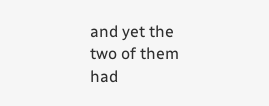and yet the two of them had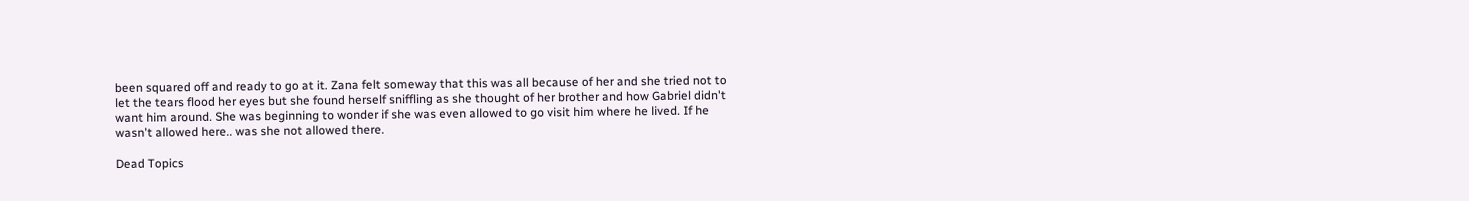been squared off and ready to go at it. Zana felt someway that this was all because of her and she tried not to let the tears flood her eyes but she found herself sniffling as she thought of her brother and how Gabriel didn't want him around. She was beginning to wonder if she was even allowed to go visit him where he lived. If he wasn't allowed here.. was she not allowed there.

Dead Topics